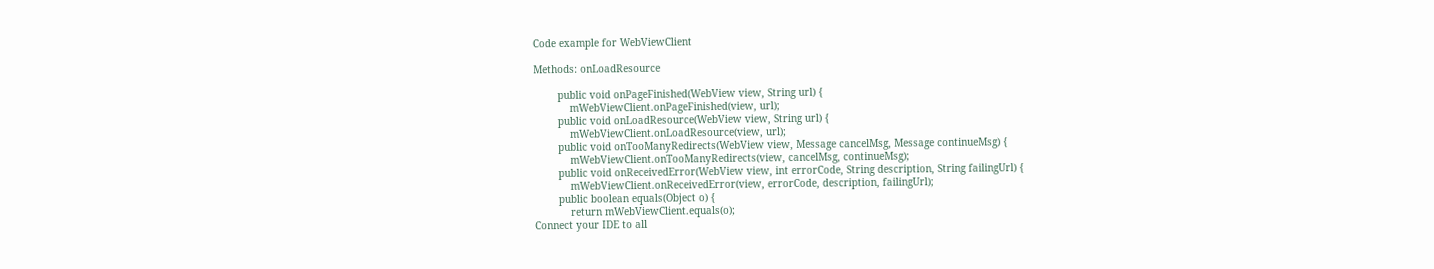Code example for WebViewClient

Methods: onLoadResource

        public void onPageFinished(WebView view, String url) {
            mWebViewClient.onPageFinished(view, url);
        public void onLoadResource(WebView view, String url) {
            mWebViewClient.onLoadResource(view, url);
        public void onTooManyRedirects(WebView view, Message cancelMsg, Message continueMsg) {
            mWebViewClient.onTooManyRedirects(view, cancelMsg, continueMsg);
        public void onReceivedError(WebView view, int errorCode, String description, String failingUrl) {
            mWebViewClient.onReceivedError(view, errorCode, description, failingUrl);
        public boolean equals(Object o) {
            return mWebViewClient.equals(o);
Connect your IDE to all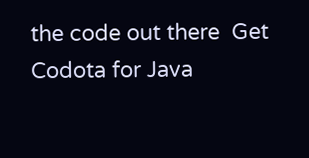the code out there  Get Codota for Java